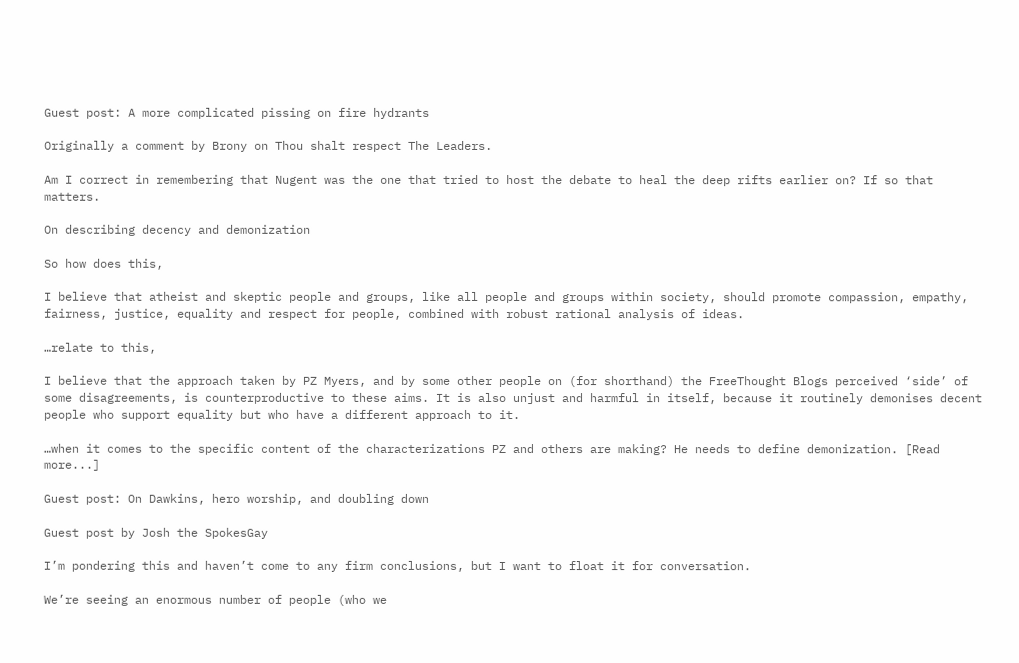Guest post: A more complicated pissing on fire hydrants

Originally a comment by Brony on Thou shalt respect The Leaders.

Am I correct in remembering that Nugent was the one that tried to host the debate to heal the deep rifts earlier on? If so that matters.

On describing decency and demonization

So how does this,

I believe that atheist and skeptic people and groups, like all people and groups within society, should promote compassion, empathy, fairness, justice, equality and respect for people, combined with robust rational analysis of ideas.

…relate to this,

I believe that the approach taken by PZ Myers, and by some other people on (for shorthand) the FreeThought Blogs perceived ‘side’ of some disagreements, is counterproductive to these aims. It is also unjust and harmful in itself, because it routinely demonises decent people who support equality but who have a different approach to it.

…when it comes to the specific content of the characterizations PZ and others are making? He needs to define demonization. [Read more...]

Guest post: On Dawkins, hero worship, and doubling down

Guest post by Josh the SpokesGay

I’m pondering this and haven’t come to any firm conclusions, but I want to float it for conversation.

We’re seeing an enormous number of people (who we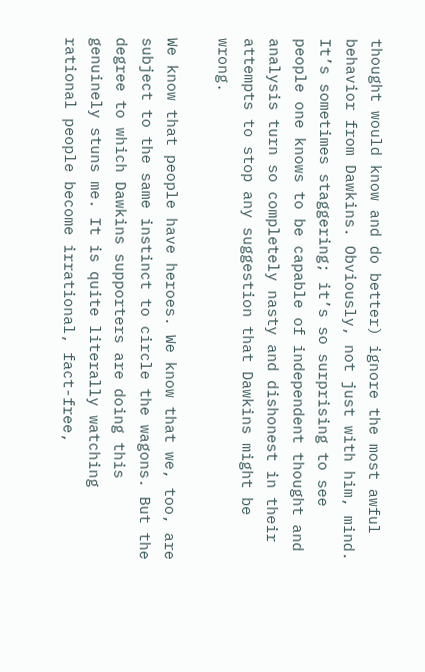thought would know and do better) ignore the most awful behavior from Dawkins. Obviously, not just with him, mind. It’s sometimes staggering; it’s so surprising to see people one knows to be capable of independent thought and analysis turn so completely nasty and dishonest in their attempts to stop any suggestion that Dawkins might be wrong.

We know that people have heroes. We know that we, too, are subject to the same instinct to circle the wagons. But the degree to which Dawkins supporters are doing this genuinely stuns me. It is quite literally watching rational people become irrational, fact-free,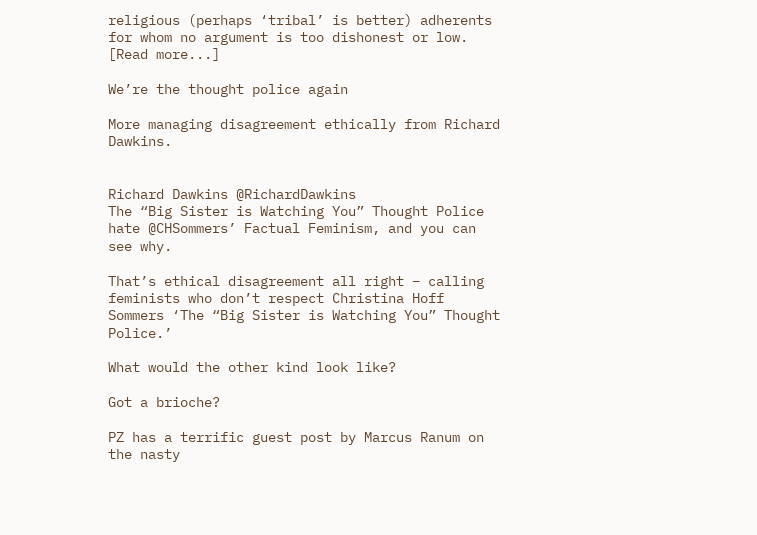religious (perhaps ‘tribal’ is better) adherents for whom no argument is too dishonest or low. [Read more...]

We’re the thought police again

More managing disagreement ethically from Richard Dawkins.


Richard Dawkins @RichardDawkins
The “Big Sister is Watching You” Thought Police hate @CHSommers’ Factual Feminism, and you can see why.

That’s ethical disagreement all right – calling feminists who don’t respect Christina Hoff Sommers ‘The “Big Sister is Watching You” Thought Police.’

What would the other kind look like?

Got a brioche?

PZ has a terrific guest post by Marcus Ranum on the nasty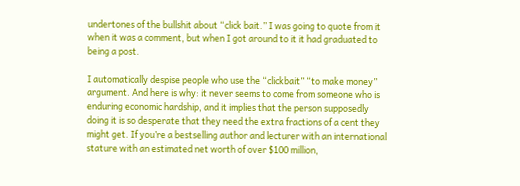undertones of the bullshit about “click bait.” I was going to quote from it when it was a comment, but when I got around to it it had graduated to being a post.

I automatically despise people who use the “clickbait” “to make money” argument. And here is why: it never seems to come from someone who is enduring economic hardship, and it implies that the person supposedly doing it is so desperate that they need the extra fractions of a cent they might get. If you’re a bestselling author and lecturer with an international stature with an estimated net worth of over $100 million,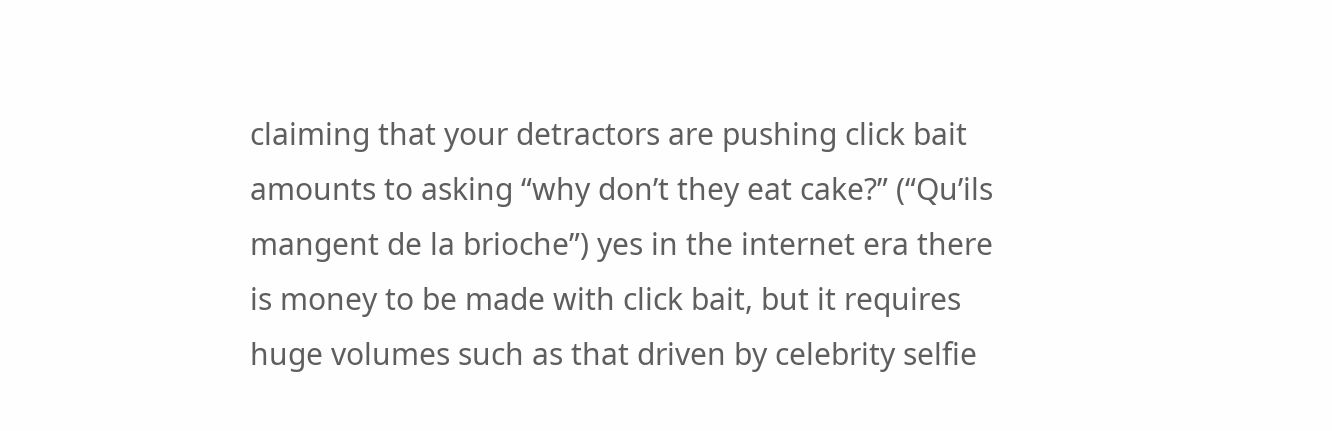claiming that your detractors are pushing click bait amounts to asking “why don’t they eat cake?” (“Qu’ils mangent de la brioche”) yes in the internet era there is money to be made with click bait, but it requires huge volumes such as that driven by celebrity selfie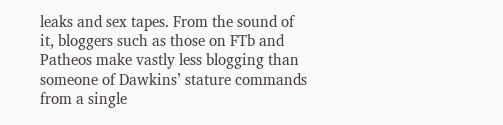leaks and sex tapes. From the sound of it, bloggers such as those on FTb and Patheos make vastly less blogging than someone of Dawkins’ stature commands from a single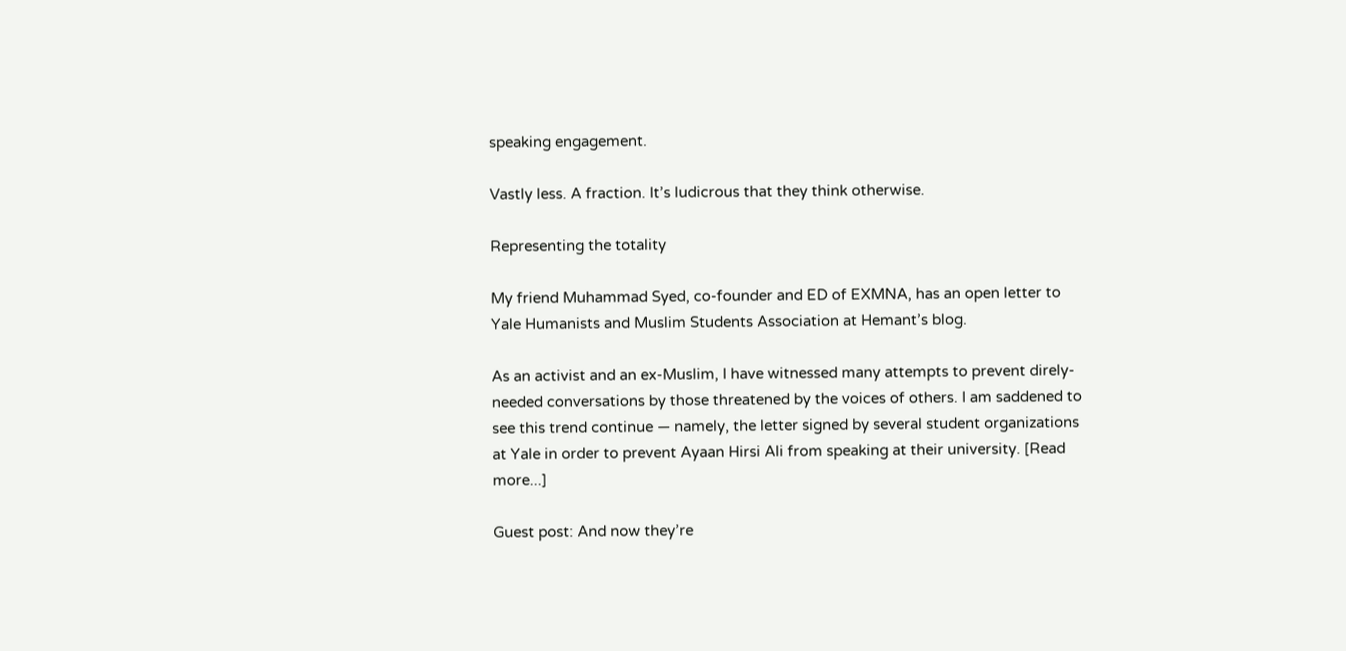speaking engagement.

Vastly less. A fraction. It’s ludicrous that they think otherwise.

Representing the totality

My friend Muhammad Syed, co-founder and ED of EXMNA, has an open letter to Yale Humanists and Muslim Students Association at Hemant’s blog.

As an activist and an ex-Muslim, I have witnessed many attempts to prevent direly-needed conversations by those threatened by the voices of others. I am saddened to see this trend continue — namely, the letter signed by several student organizations at Yale in order to prevent Ayaan Hirsi Ali from speaking at their university. [Read more...]

Guest post: And now they’re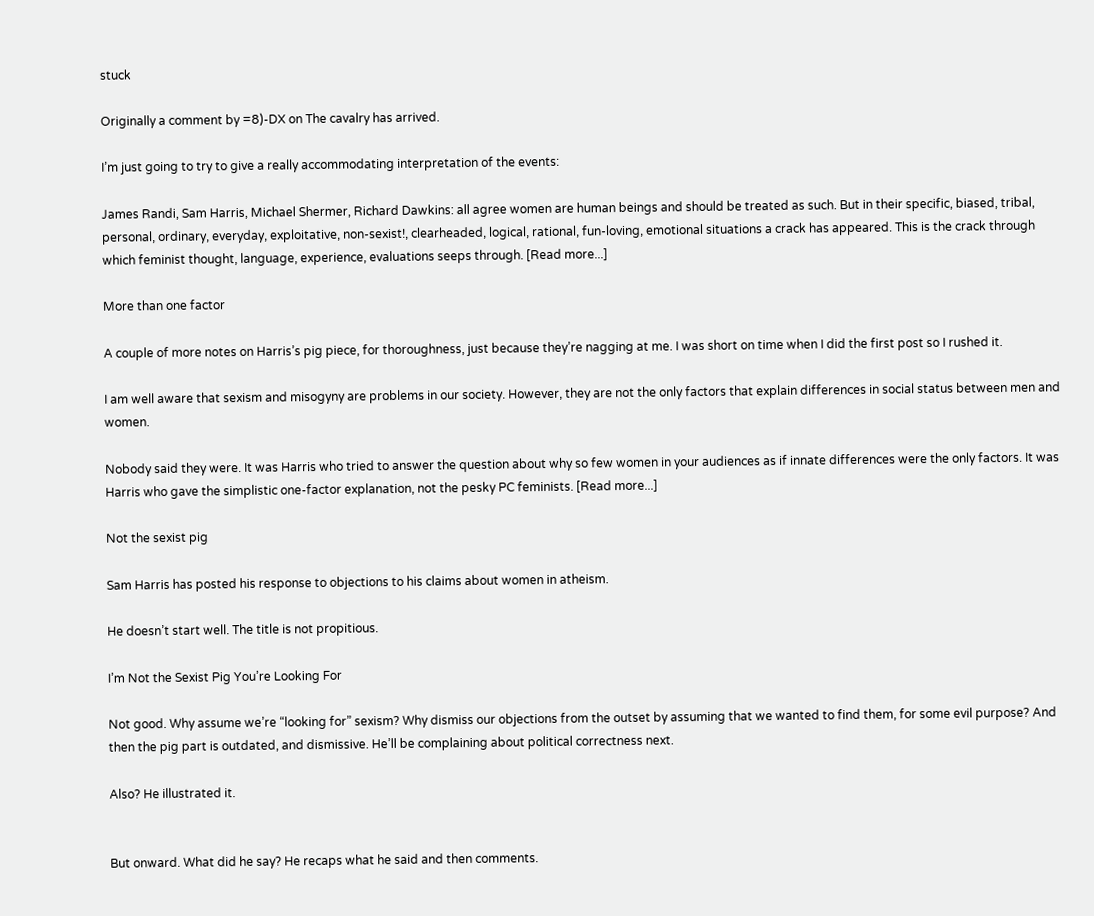stuck

Originally a comment by =8)-DX on The cavalry has arrived.

I’m just going to try to give a really accommodating interpretation of the events:

James Randi, Sam Harris, Michael Shermer, Richard Dawkins: all agree women are human beings and should be treated as such. But in their specific, biased, tribal, personal, ordinary, everyday, exploitative, non-sexist!, clearheaded, logical, rational, fun-loving, emotional situations a crack has appeared. This is the crack through which feminist thought, language, experience, evaluations seeps through. [Read more...]

More than one factor

A couple of more notes on Harris’s pig piece, for thoroughness, just because they’re nagging at me. I was short on time when I did the first post so I rushed it.

I am well aware that sexism and misogyny are problems in our society. However, they are not the only factors that explain differences in social status between men and women.

Nobody said they were. It was Harris who tried to answer the question about why so few women in your audiences as if innate differences were the only factors. It was Harris who gave the simplistic one-factor explanation, not the pesky PC feminists. [Read more...]

Not the sexist pig

Sam Harris has posted his response to objections to his claims about women in atheism.

He doesn’t start well. The title is not propitious.

I’m Not the Sexist Pig You’re Looking For

Not good. Why assume we’re “looking for” sexism? Why dismiss our objections from the outset by assuming that we wanted to find them, for some evil purpose? And then the pig part is outdated, and dismissive. He’ll be complaining about political correctness next.

Also? He illustrated it.


But onward. What did he say? He recaps what he said and then comments.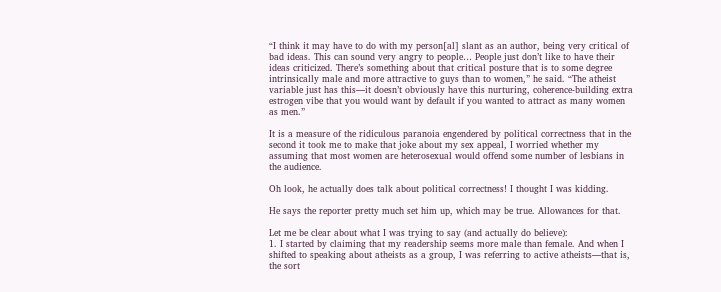“I think it may have to do with my person[al] slant as an author, being very critical of bad ideas. This can sound very angry to people… People just don’t like to have their ideas criticized. There’s something about that critical posture that is to some degree intrinsically male and more attractive to guys than to women,” he said. “The atheist variable just has this—it doesn’t obviously have this nurturing, coherence-building extra estrogen vibe that you would want by default if you wanted to attract as many women as men.”

It is a measure of the ridiculous paranoia engendered by political correctness that in the second it took me to make that joke about my sex appeal, I worried whether my assuming that most women are heterosexual would offend some number of lesbians in the audience.

Oh look, he actually does talk about political correctness! I thought I was kidding.

He says the reporter pretty much set him up, which may be true. Allowances for that.

Let me be clear about what I was trying to say (and actually do believe):
1. I started by claiming that my readership seems more male than female. And when I shifted to speaking about atheists as a group, I was referring to active atheists—that is, the sort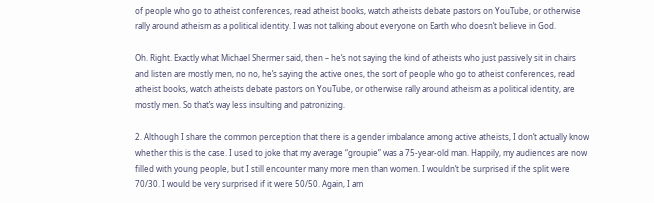of people who go to atheist conferences, read atheist books, watch atheists debate pastors on YouTube, or otherwise rally around atheism as a political identity. I was not talking about everyone on Earth who doesn’t believe in God.

Oh. Right. Exactly what Michael Shermer said, then – he’s not saying the kind of atheists who just passively sit in chairs and listen are mostly men, no no, he’s saying the active ones, the sort of people who go to atheist conferences, read atheist books, watch atheists debate pastors on YouTube, or otherwise rally around atheism as a political identity, are mostly men. So that’s way less insulting and patronizing.

2. Although I share the common perception that there is a gender imbalance among active atheists, I don’t actually know whether this is the case. I used to joke that my average “groupie” was a 75-year-old man. Happily, my audiences are now filled with young people, but I still encounter many more men than women. I wouldn’t be surprised if the split were 70/30. I would be very surprised if it were 50/50. Again, I am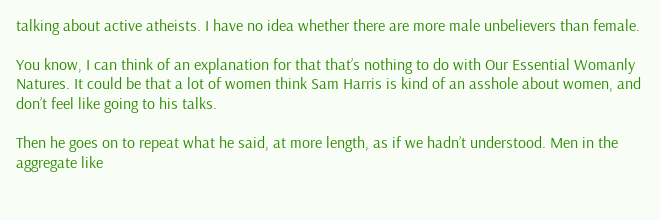talking about active atheists. I have no idea whether there are more male unbelievers than female.

You know, I can think of an explanation for that that’s nothing to do with Our Essential Womanly Natures. It could be that a lot of women think Sam Harris is kind of an asshole about women, and don’t feel like going to his talks.

Then he goes on to repeat what he said, at more length, as if we hadn’t understood. Men in the aggregate like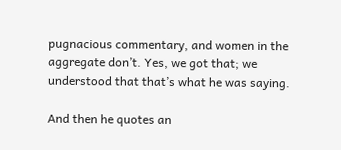pugnacious commentary, and women in the aggregate don’t. Yes, we got that; we understood that that’s what he was saying.

And then he quotes an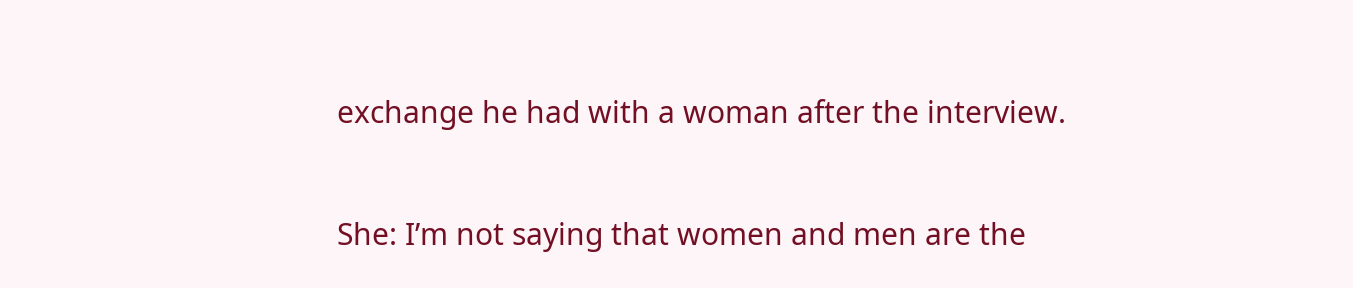exchange he had with a woman after the interview.

She: I’m not saying that women and men are the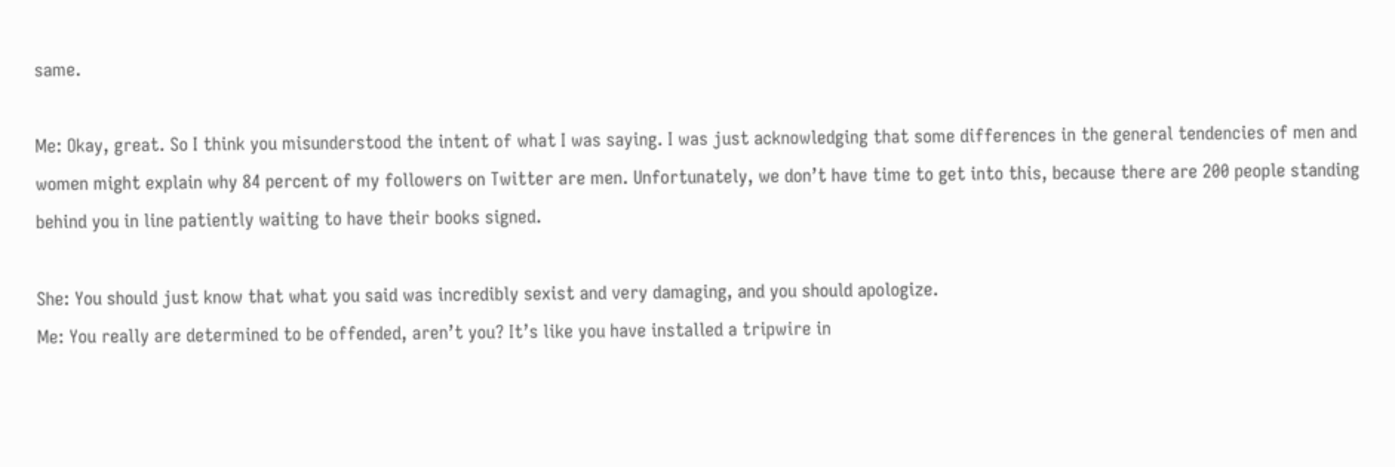same.

Me: Okay, great. So I think you misunderstood the intent of what I was saying. I was just acknowledging that some differences in the general tendencies of men and women might explain why 84 percent of my followers on Twitter are men. Unfortunately, we don’t have time to get into this, because there are 200 people standing behind you in line patiently waiting to have their books signed.

She: You should just know that what you said was incredibly sexist and very damaging, and you should apologize.
Me: You really are determined to be offended, aren’t you? It’s like you have installed a tripwire in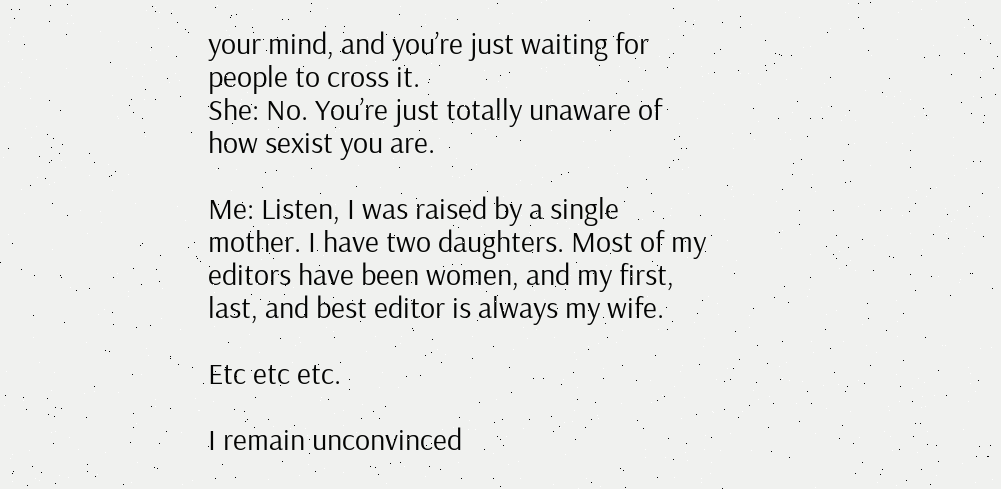your mind, and you’re just waiting for people to cross it.
She: No. You’re just totally unaware of how sexist you are.

Me: Listen, I was raised by a single mother. I have two daughters. Most of my editors have been women, and my first, last, and best editor is always my wife.

Etc etc etc.

I remain unconvinced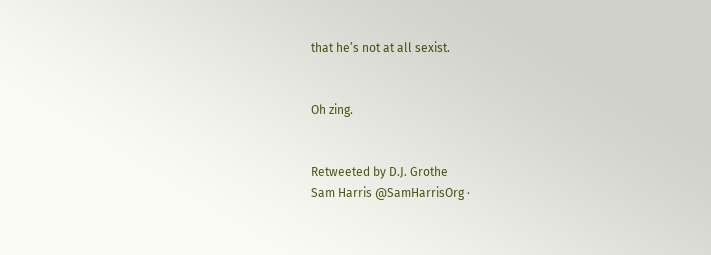that he’s not at all sexist.


Oh zing.


Retweeted by D.J. Grothe
Sam Harris @SamHarrisOrg ·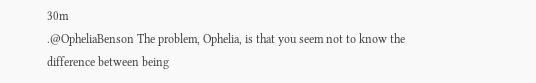30m
.@OpheliaBenson The problem, Ophelia, is that you seem not to know the difference between being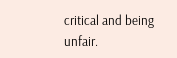critical and being unfair.